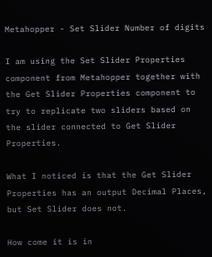Metahopper - Set Slider Number of digits

I am using the Set Slider Properties component from Metahopper together with the Get Slider Properties component to try to replicate two sliders based on the slider connected to Get Slider Properties.

What I noticed is that the Get Slider Properties has an output Decimal Places, but Set Slider does not.

How come it is in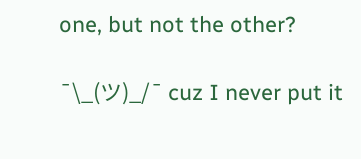one, but not the other?

¯\_(ツ)_/¯ cuz I never put it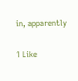in, apparently

1 Like